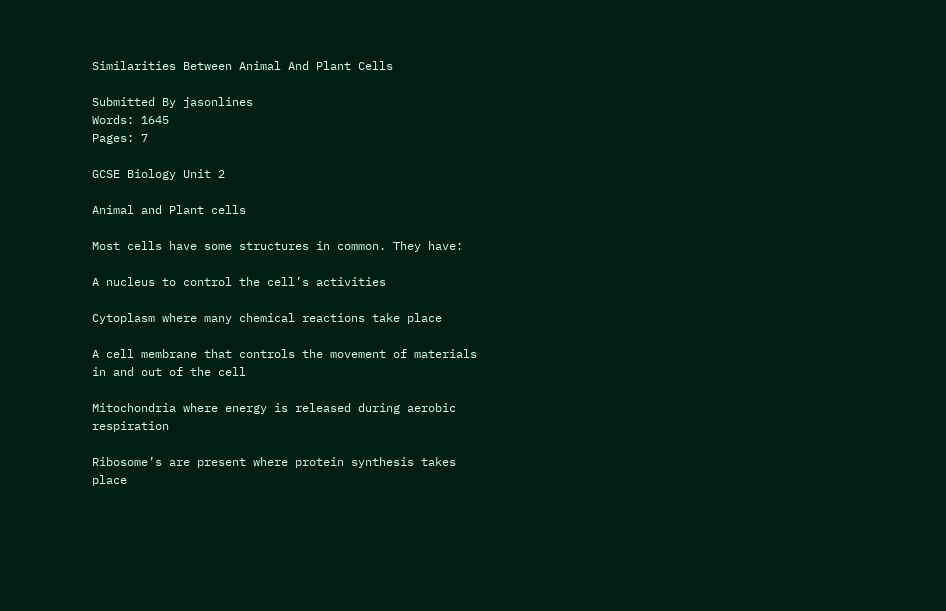Similarities Between Animal And Plant Cells

Submitted By jasonlines
Words: 1645
Pages: 7

GCSE Biology Unit 2

Animal and Plant cells

Most cells have some structures in common. They have:

A nucleus to control the cell’s activities

Cytoplasm where many chemical reactions take place

A cell membrane that controls the movement of materials in and out of the cell

Mitochondria where energy is released during aerobic respiration

Ribosome’s are present where protein synthesis takes place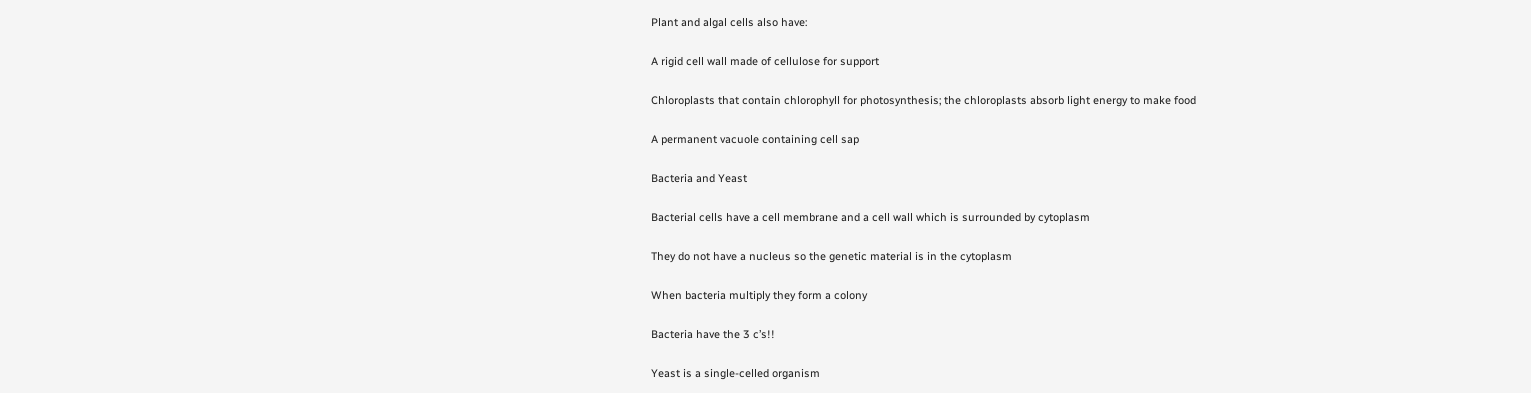Plant and algal cells also have:

A rigid cell wall made of cellulose for support

Chloroplasts that contain chlorophyll for photosynthesis; the chloroplasts absorb light energy to make food

A permanent vacuole containing cell sap

Bacteria and Yeast

Bacterial cells have a cell membrane and a cell wall which is surrounded by cytoplasm

They do not have a nucleus so the genetic material is in the cytoplasm

When bacteria multiply they form a colony

Bacteria have the 3 c’s!!

Yeast is a single-celled organism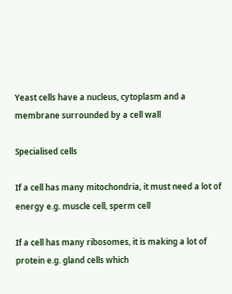Yeast cells have a nucleus, cytoplasm and a membrane surrounded by a cell wall

Specialised cells

If a cell has many mitochondria, it must need a lot of energy e.g. muscle cell, sperm cell

If a cell has many ribosomes, it is making a lot of protein e.g. gland cells which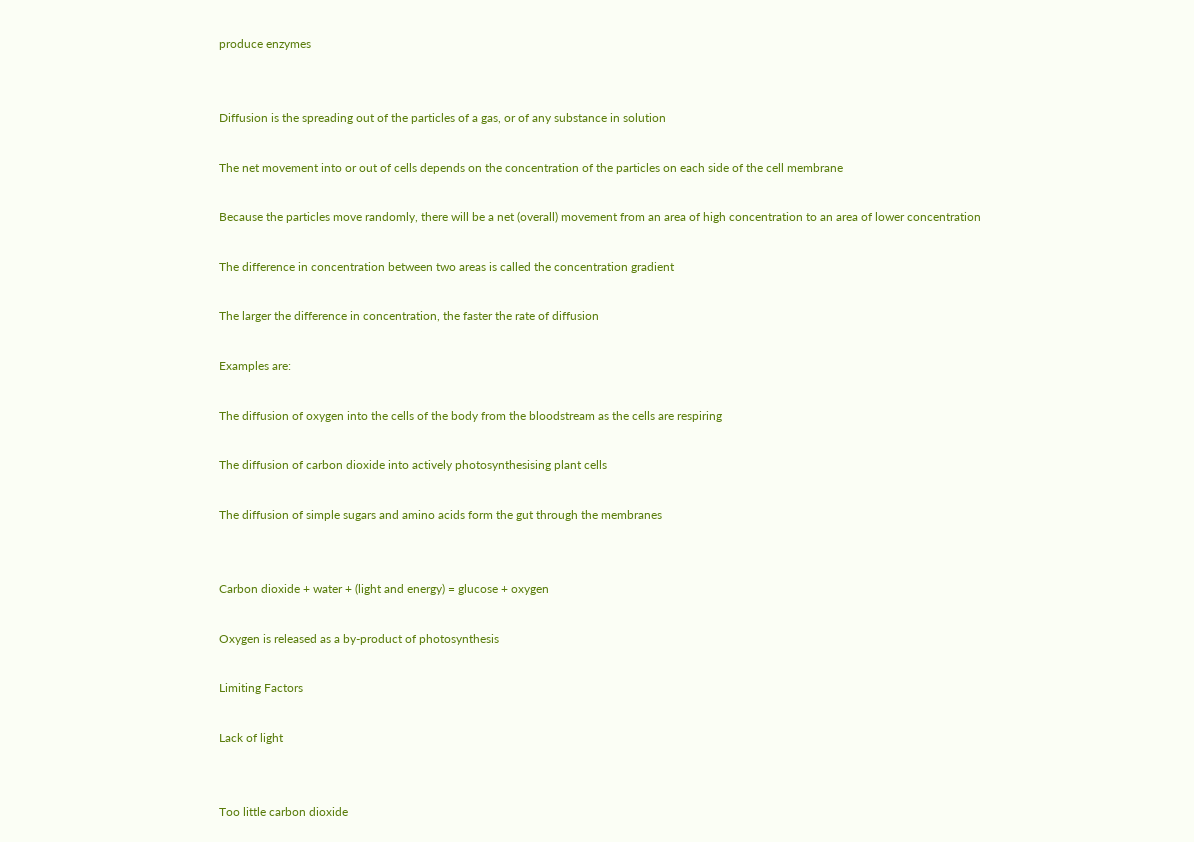produce enzymes


Diffusion is the spreading out of the particles of a gas, or of any substance in solution

The net movement into or out of cells depends on the concentration of the particles on each side of the cell membrane

Because the particles move randomly, there will be a net (overall) movement from an area of high concentration to an area of lower concentration

The difference in concentration between two areas is called the concentration gradient

The larger the difference in concentration, the faster the rate of diffusion

Examples are:

The diffusion of oxygen into the cells of the body from the bloodstream as the cells are respiring

The diffusion of carbon dioxide into actively photosynthesising plant cells

The diffusion of simple sugars and amino acids form the gut through the membranes


Carbon dioxide + water + (light and energy) = glucose + oxygen

Oxygen is released as a by-product of photosynthesis

Limiting Factors

Lack of light


Too little carbon dioxide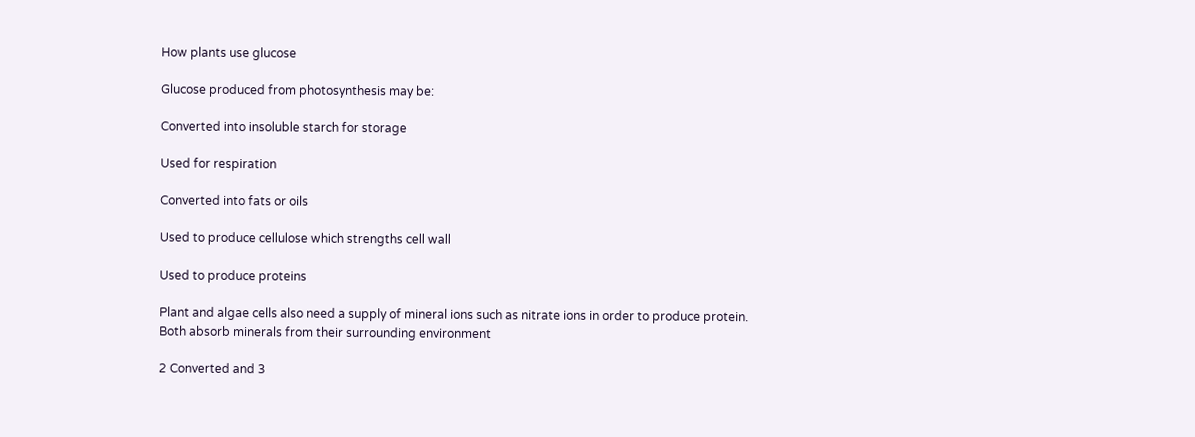How plants use glucose

Glucose produced from photosynthesis may be:

Converted into insoluble starch for storage

Used for respiration

Converted into fats or oils

Used to produce cellulose which strengths cell wall

Used to produce proteins

Plant and algae cells also need a supply of mineral ions such as nitrate ions in order to produce protein. Both absorb minerals from their surrounding environment

2 Converted and 3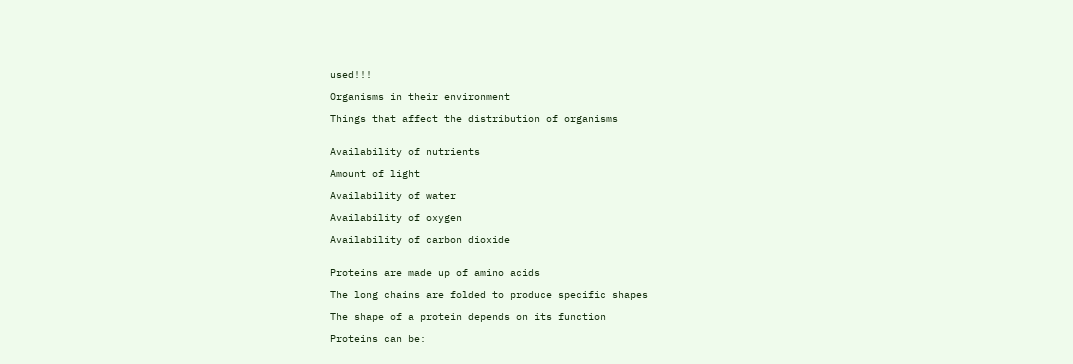used!!!

Organisms in their environment

Things that affect the distribution of organisms


Availability of nutrients

Amount of light

Availability of water

Availability of oxygen

Availability of carbon dioxide


Proteins are made up of amino acids

The long chains are folded to produce specific shapes

The shape of a protein depends on its function

Proteins can be: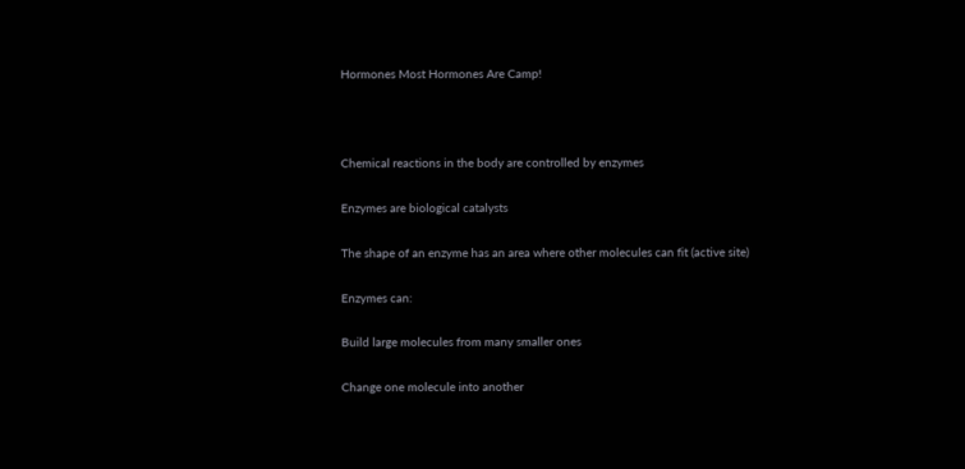Hormones Most Hormones Are Camp!



Chemical reactions in the body are controlled by enzymes

Enzymes are biological catalysts

The shape of an enzyme has an area where other molecules can fit (active site)

Enzymes can:

Build large molecules from many smaller ones

Change one molecule into another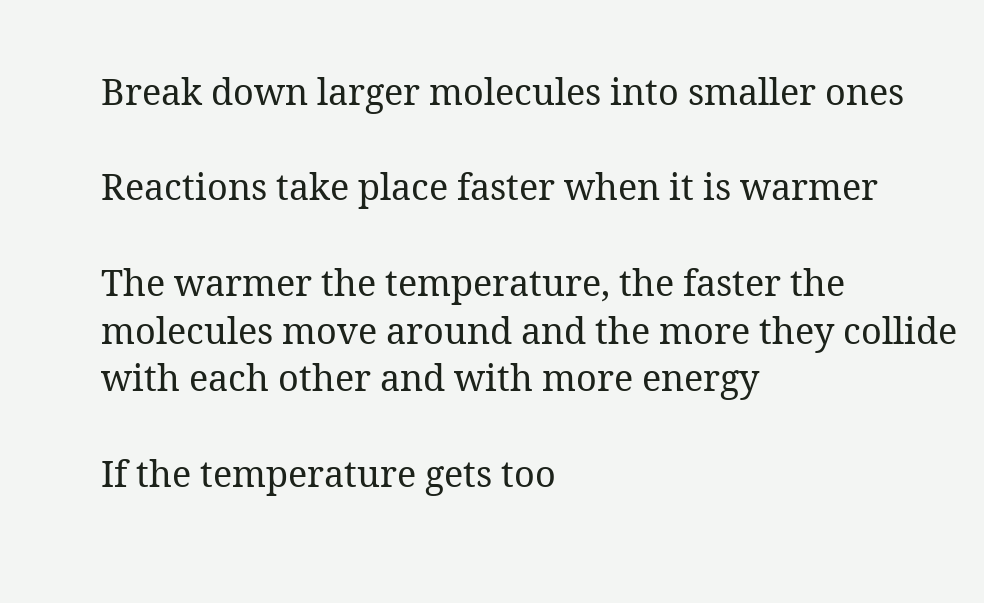Break down larger molecules into smaller ones

Reactions take place faster when it is warmer

The warmer the temperature, the faster the molecules move around and the more they collide with each other and with more energy

If the temperature gets too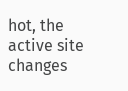hot, the active site changes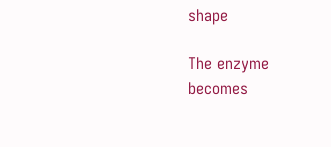shape

The enzyme becomes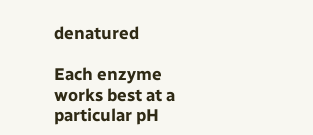denatured

Each enzyme works best at a particular pH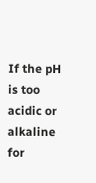If the pH is too acidic or alkaline for